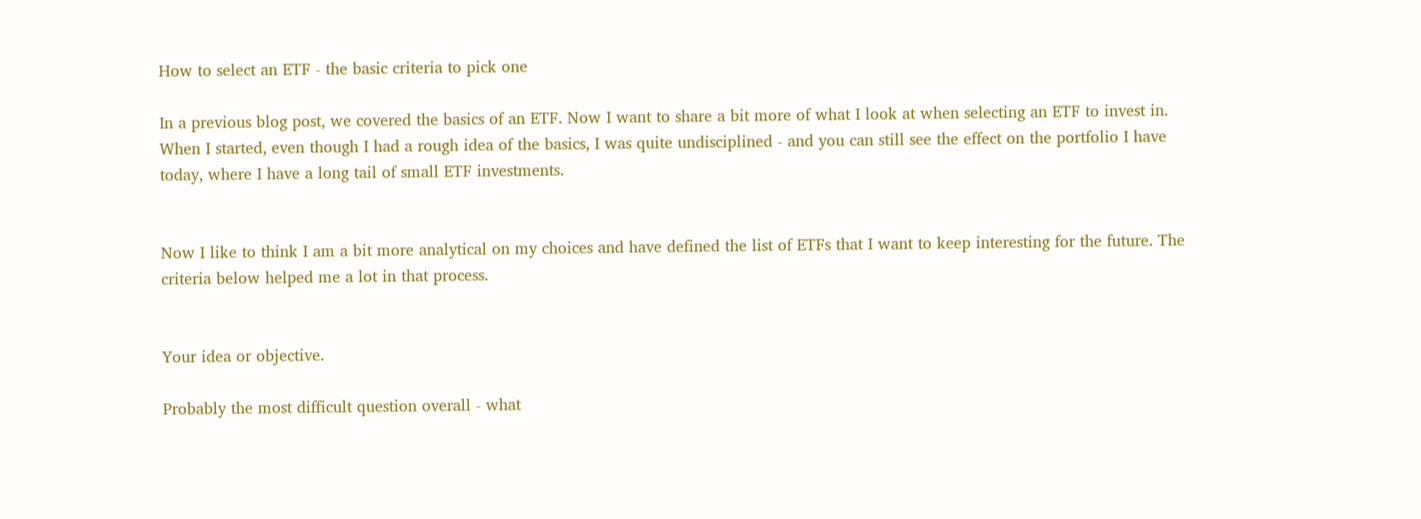How to select an ETF - the basic criteria to pick one

In a previous blog post, we covered the basics of an ETF. Now I want to share a bit more of what I look at when selecting an ETF to invest in. When I started, even though I had a rough idea of the basics, I was quite undisciplined - and you can still see the effect on the portfolio I have today, where I have a long tail of small ETF investments.


Now I like to think I am a bit more analytical on my choices and have defined the list of ETFs that I want to keep interesting for the future. The criteria below helped me a lot in that process.


Your idea or objective.

Probably the most difficult question overall - what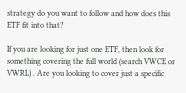strategy do you want to follow and how does this ETF fit into that?

If you are looking for just one ETF, then look for something covering the full world (search VWCE or VWRL) . Are you looking to cover just a specific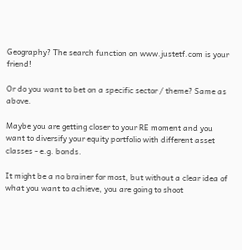Geography? The search function on www.justetf.com is your friend!

Or do you want to bet on a specific sector / theme? Same as above.

Maybe you are getting closer to your RE moment and you want to diversify your equity portfolio with different asset classes - e.g. bonds.

It might be a no brainer for most, but without a clear idea of what you want to achieve, you are going to shoot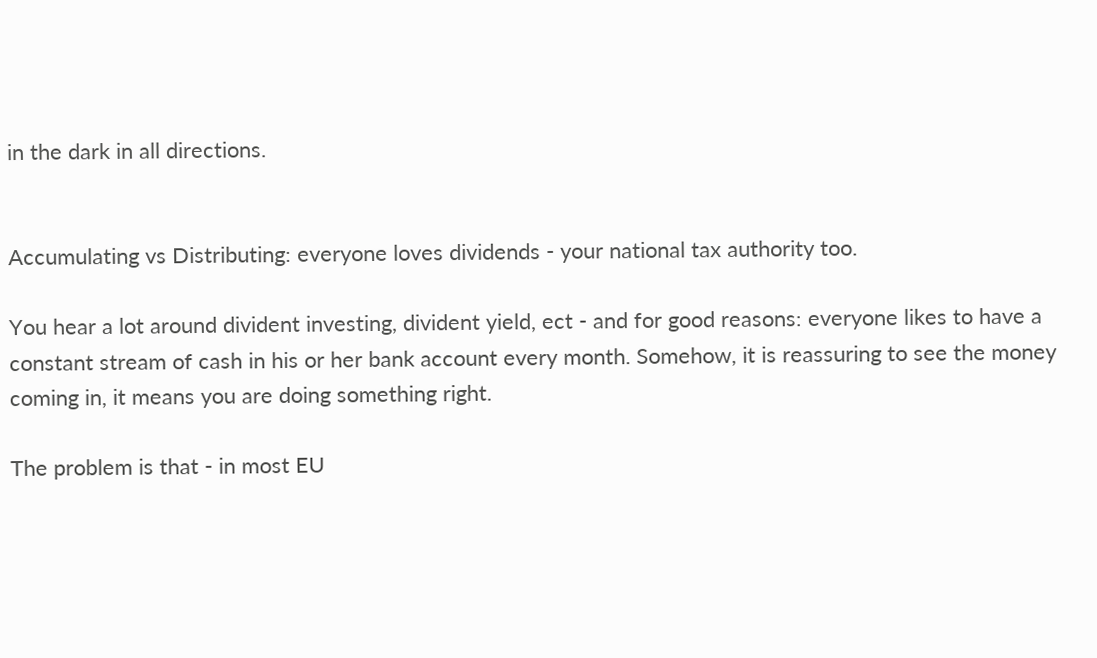in the dark in all directions.


Accumulating vs Distributing: everyone loves dividends - your national tax authority too.

You hear a lot around divident investing, divident yield, ect - and for good reasons: everyone likes to have a constant stream of cash in his or her bank account every month. Somehow, it is reassuring to see the money coming in, it means you are doing something right.

The problem is that - in most EU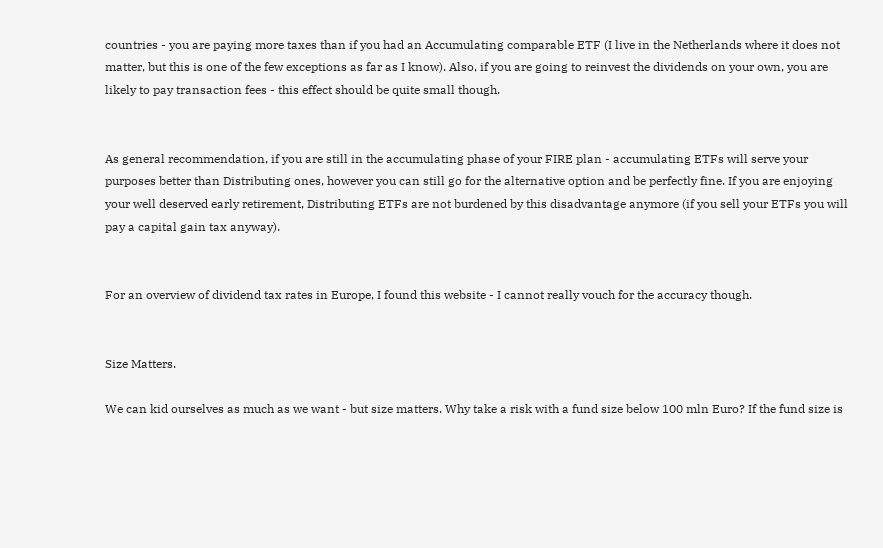countries - you are paying more taxes than if you had an Accumulating comparable ETF (I live in the Netherlands where it does not matter, but this is one of the few exceptions as far as I know). Also, if you are going to reinvest the dividends on your own, you are likely to pay transaction fees - this effect should be quite small though.


As general recommendation, if you are still in the accumulating phase of your FIRE plan - accumulating ETFs will serve your purposes better than Distributing ones, however you can still go for the alternative option and be perfectly fine. If you are enjoying your well deserved early retirement, Distributing ETFs are not burdened by this disadvantage anymore (if you sell your ETFs you will pay a capital gain tax anyway).


For an overview of dividend tax rates in Europe, I found this website - I cannot really vouch for the accuracy though.


Size Matters.

We can kid ourselves as much as we want - but size matters. Why take a risk with a fund size below 100 mln Euro? If the fund size is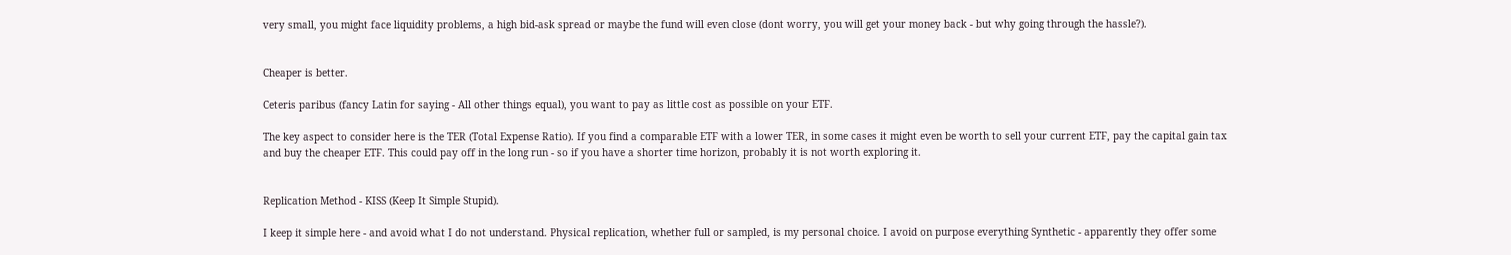very small, you might face liquidity problems, a high bid-ask spread or maybe the fund will even close (dont worry, you will get your money back - but why going through the hassle?).


Cheaper is better.

Ceteris paribus (fancy Latin for saying - All other things equal), you want to pay as little cost as possible on your ETF.

The key aspect to consider here is the TER (Total Expense Ratio). If you find a comparable ETF with a lower TER, in some cases it might even be worth to sell your current ETF, pay the capital gain tax and buy the cheaper ETF. This could pay off in the long run - so if you have a shorter time horizon, probably it is not worth exploring it.


Replication Method - KISS (Keep It Simple Stupid).

I keep it simple here - and avoid what I do not understand. Physical replication, whether full or sampled, is my personal choice. I avoid on purpose everything Synthetic - apparently they offer some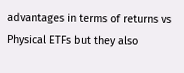advantages in terms of returns vs Physical ETFs but they also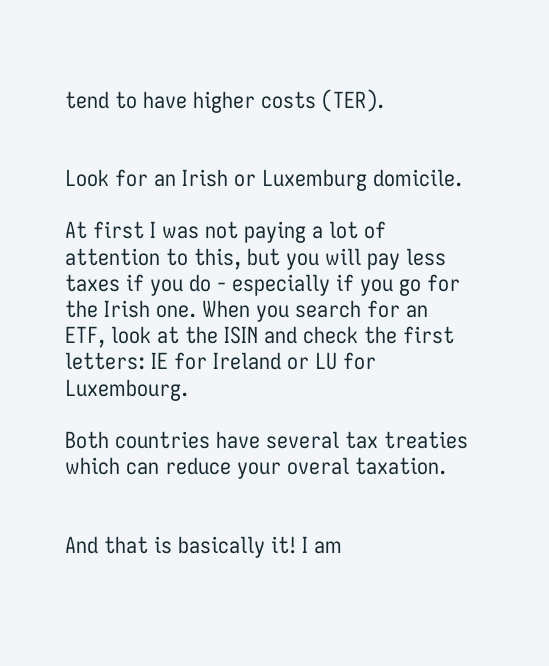tend to have higher costs (TER).


Look for an Irish or Luxemburg domicile.

At first I was not paying a lot of attention to this, but you will pay less taxes if you do - especially if you go for the Irish one. When you search for an ETF, look at the ISIN and check the first letters: IE for Ireland or LU for Luxembourg.

Both countries have several tax treaties which can reduce your overal taxation.


And that is basically it! I am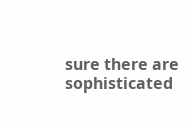sure there are sophisticated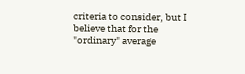criteria to consider, but I believe that for the "ordinary" average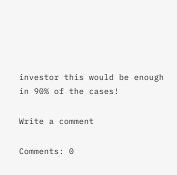investor this would be enough in 90% of the cases!

Write a comment

Comments: 0